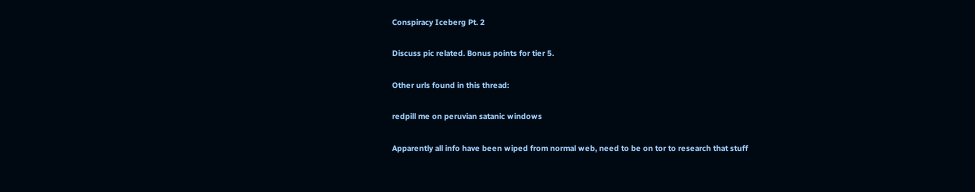Conspiracy Iceberg Pt. 2

Discuss pic related. Bonus points for tier 5.

Other urls found in this thread:

redpill me on peruvian satanic windows

Apparently all info have been wiped from normal web, need to be on tor to research that stuff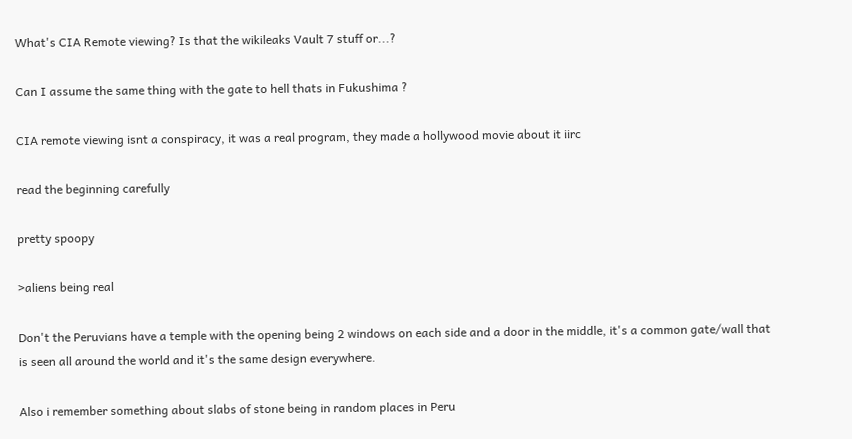What's CIA Remote viewing? Is that the wikileaks Vault 7 stuff or...?

Can I assume the same thing with the gate to hell thats in Fukushima ?

CIA remote viewing isnt a conspiracy, it was a real program, they made a hollywood movie about it iirc

read the beginning carefully

pretty spoopy

>aliens being real

Don't the Peruvians have a temple with the opening being 2 windows on each side and a door in the middle, it's a common gate/wall that is seen all around the world and it's the same design everywhere.

Also i remember something about slabs of stone being in random places in Peru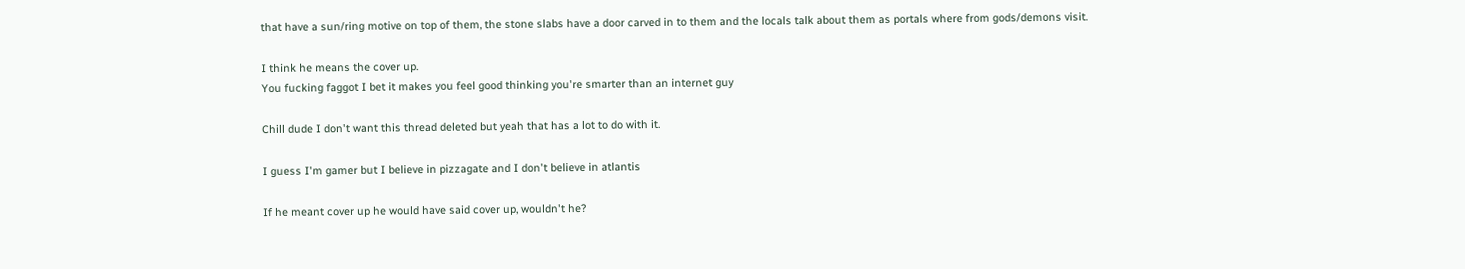that have a sun/ring motive on top of them, the stone slabs have a door carved in to them and the locals talk about them as portals where from gods/demons visit.

I think he means the cover up.
You fucking faggot I bet it makes you feel good thinking you're smarter than an internet guy

Chill dude I don't want this thread deleted but yeah that has a lot to do with it.

I guess I'm gamer but I believe in pizzagate and I don't believe in atlantis

If he meant cover up he would have said cover up, wouldn't he?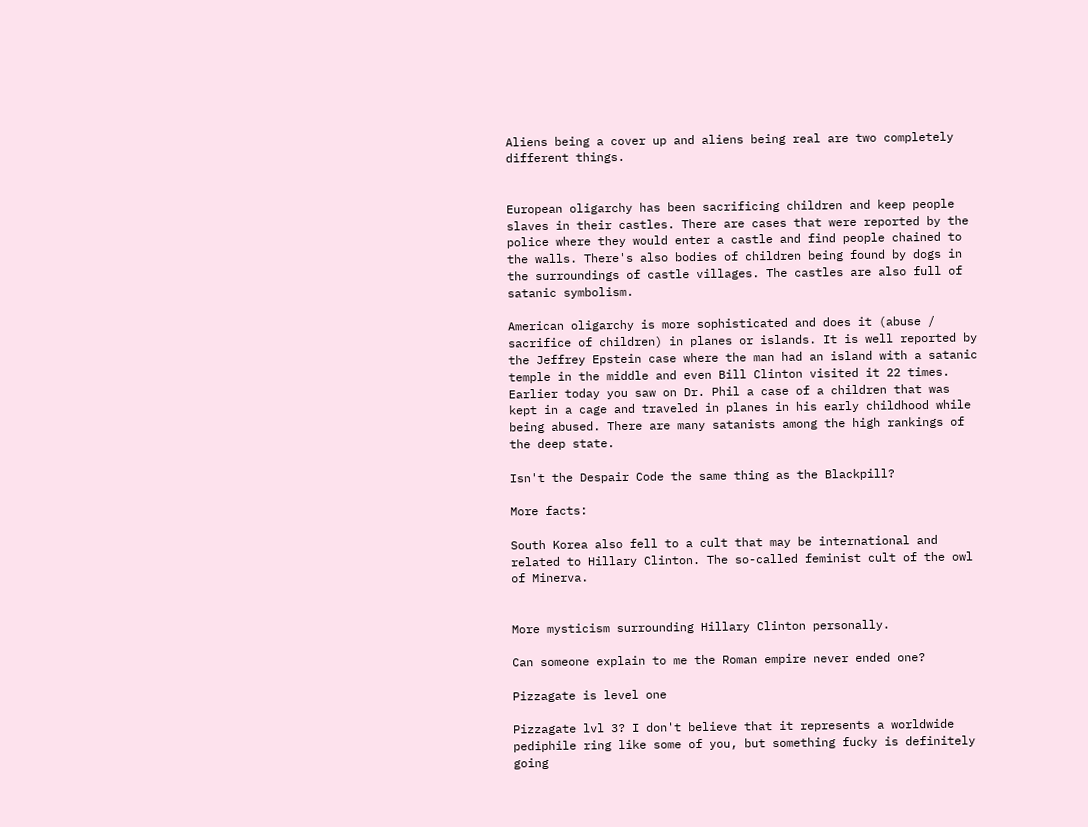Aliens being a cover up and aliens being real are two completely different things.


European oligarchy has been sacrificing children and keep people slaves in their castles. There are cases that were reported by the police where they would enter a castle and find people chained to the walls. There's also bodies of children being found by dogs in the surroundings of castle villages. The castles are also full of satanic symbolism.

American oligarchy is more sophisticated and does it (abuse / sacrifice of children) in planes or islands. It is well reported by the Jeffrey Epstein case where the man had an island with a satanic temple in the middle and even Bill Clinton visited it 22 times. Earlier today you saw on Dr. Phil a case of a children that was kept in a cage and traveled in planes in his early childhood while being abused. There are many satanists among the high rankings of the deep state.

Isn't the Despair Code the same thing as the Blackpill?

More facts:

South Korea also fell to a cult that may be international and related to Hillary Clinton. The so-called feminist cult of the owl of Minerva.


More mysticism surrounding Hillary Clinton personally.

Can someone explain to me the Roman empire never ended one?

Pizzagate is level one

Pizzagate lvl 3? I don't believe that it represents a worldwide pediphile ring like some of you, but something fucky is definitely going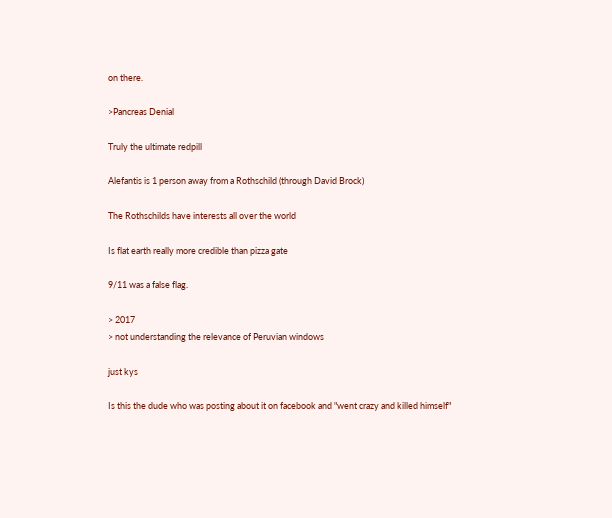on there.

>Pancreas Denial

Truly the ultimate redpill

Alefantis is 1 person away from a Rothschild (through David Brock)

The Rothschilds have interests all over the world

Is flat earth really more credible than pizza gate

9/11 was a false flag.

> 2017
> not understanding the relevance of Peruvian windows

just kys

Is this the dude who was posting about it on facebook and "went crazy and killed himself"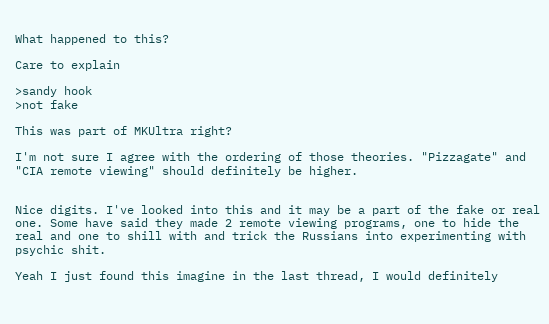What happened to this?

Care to explain

>sandy hook
>not fake

This was part of MKUltra right?

I'm not sure I agree with the ordering of those theories. "Pizzagate" and "CIA remote viewing" should definitely be higher.


Nice digits. I've looked into this and it may be a part of the fake or real one. Some have said they made 2 remote viewing programs, one to hide the real and one to shill with and trick the Russians into experimenting with psychic shit.

Yeah I just found this imagine in the last thread, I would definitely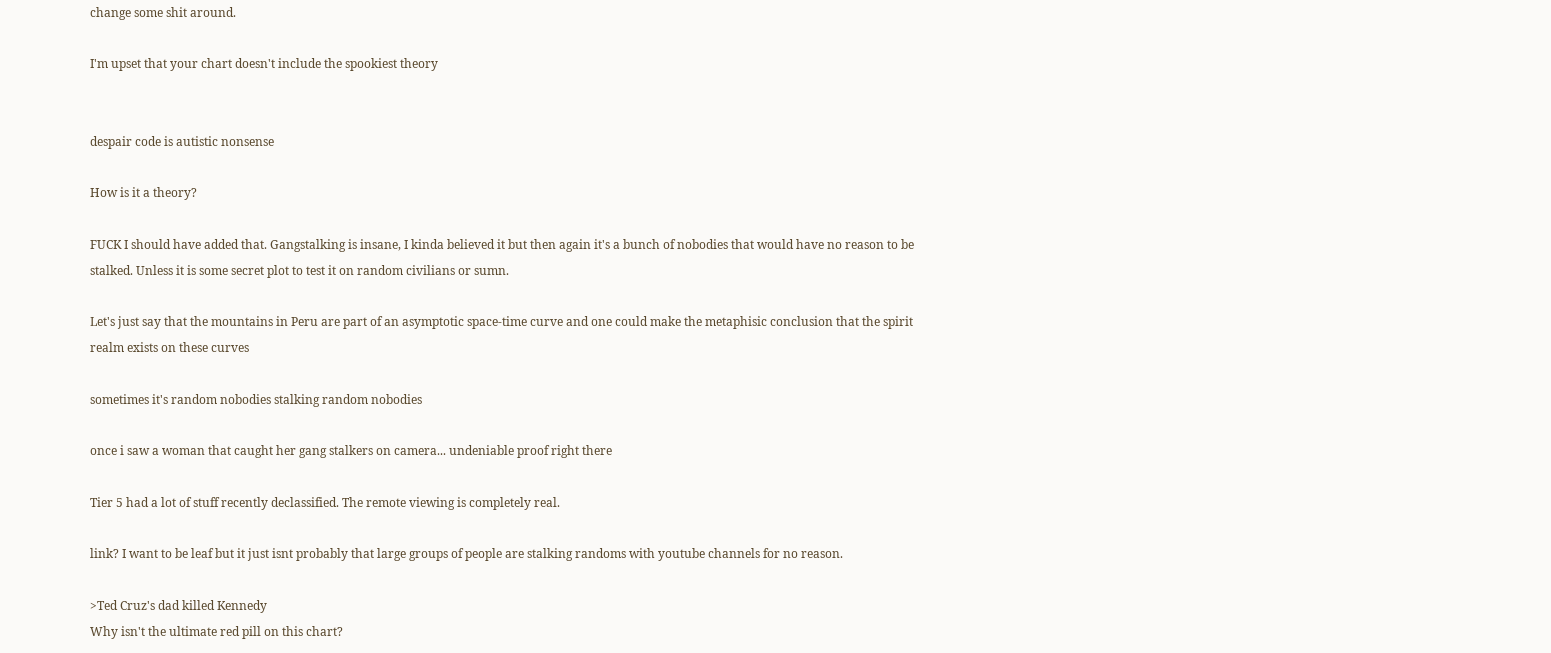change some shit around.

I'm upset that your chart doesn't include the spookiest theory


despair code is autistic nonsense

How is it a theory?

FUCK I should have added that. Gangstalking is insane, I kinda believed it but then again it's a bunch of nobodies that would have no reason to be stalked. Unless it is some secret plot to test it on random civilians or sumn.

Let's just say that the mountains in Peru are part of an asymptotic space-time curve and one could make the metaphisic conclusion that the spirit realm exists on these curves

sometimes it's random nobodies stalking random nobodies

once i saw a woman that caught her gang stalkers on camera... undeniable proof right there

Tier 5 had a lot of stuff recently declassified. The remote viewing is completely real.

link? I want to be leaf but it just isnt probably that large groups of people are stalking randoms with youtube channels for no reason.

>Ted Cruz's dad killed Kennedy
Why isn't the ultimate red pill on this chart?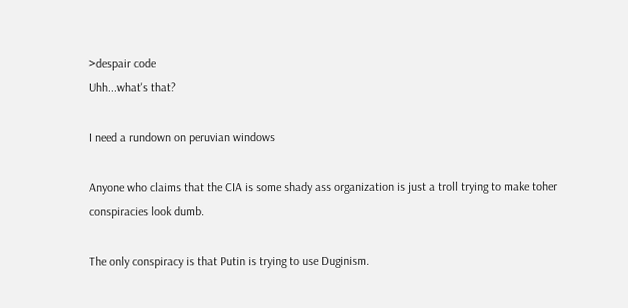>despair code
Uhh...what's that?

I need a rundown on peruvian windows

Anyone who claims that the CIA is some shady ass organization is just a troll trying to make toher conspiracies look dumb.

The only conspiracy is that Putin is trying to use Duginism.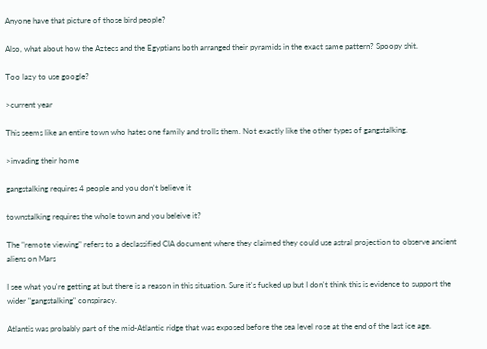Anyone have that picture of those bird people?

Also, what about how the Aztecs and the Egyptians both arranged their pyramids in the exact same pattern? Spoopy shit.

Too lazy to use google?

>current year

This seems like an entire town who hates one family and trolls them. Not exactly like the other types of gangstalking.

>invading their home

gangstalking requires 4 people and you don't believe it

townstalking requires the whole town and you beleive it?

The "remote viewing" refers to a declassified CIA document where they claimed they could use astral projection to observe ancient aliens on Mars

I see what you're getting at but there is a reason in this situation. Sure it's fucked up but I don't think this is evidence to support the wider "gangstalking" conspiracy.

Atlantis was probably part of the mid-Atlantic ridge that was exposed before the sea level rose at the end of the last ice age.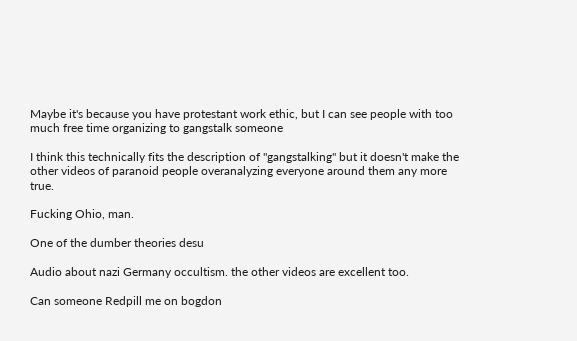Maybe it's because you have protestant work ethic, but I can see people with too much free time organizing to gangstalk someone

I think this technically fits the description of "gangstalking" but it doesn't make the other videos of paranoid people overanalyzing everyone around them any more true.

Fucking Ohio, man.

One of the dumber theories desu

Audio about nazi Germany occultism. the other videos are excellent too.

Can someone Redpill me on bogdon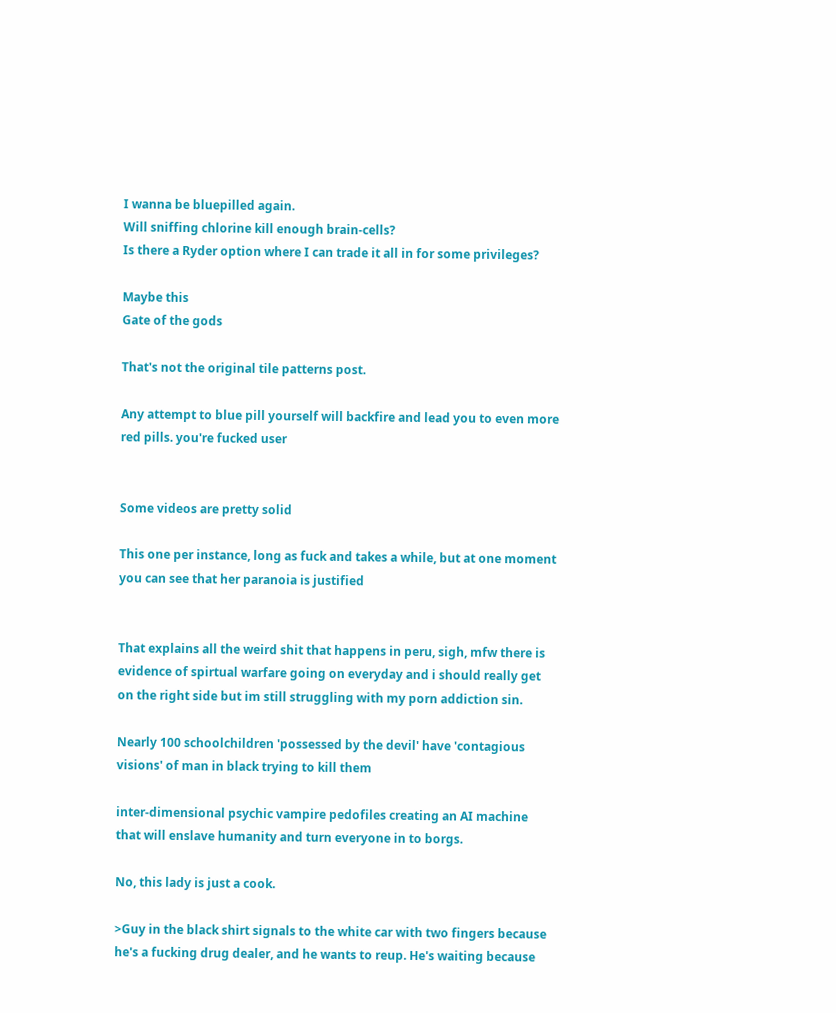I wanna be bluepilled again.
Will sniffing chlorine kill enough brain-cells?
Is there a Ryder option where I can trade it all in for some privileges?

Maybe this
Gate of the gods

That's not the original tile patterns post.

Any attempt to blue pill yourself will backfire and lead you to even more red pills. you're fucked user


Some videos are pretty solid

This one per instance, long as fuck and takes a while, but at one moment you can see that her paranoia is justified


That explains all the weird shit that happens in peru, sigh, mfw there is evidence of spirtual warfare going on everyday and i should really get on the right side but im still struggling with my porn addiction sin.

Nearly 100 schoolchildren 'possessed by the devil' have 'contagious visions' of man in black trying to kill them

inter-dimensional psychic vampire pedofiles creating an AI machine that will enslave humanity and turn everyone in to borgs.

No, this lady is just a cook.

>Guy in the black shirt signals to the white car with two fingers because he's a fucking drug dealer, and he wants to reup. He's waiting because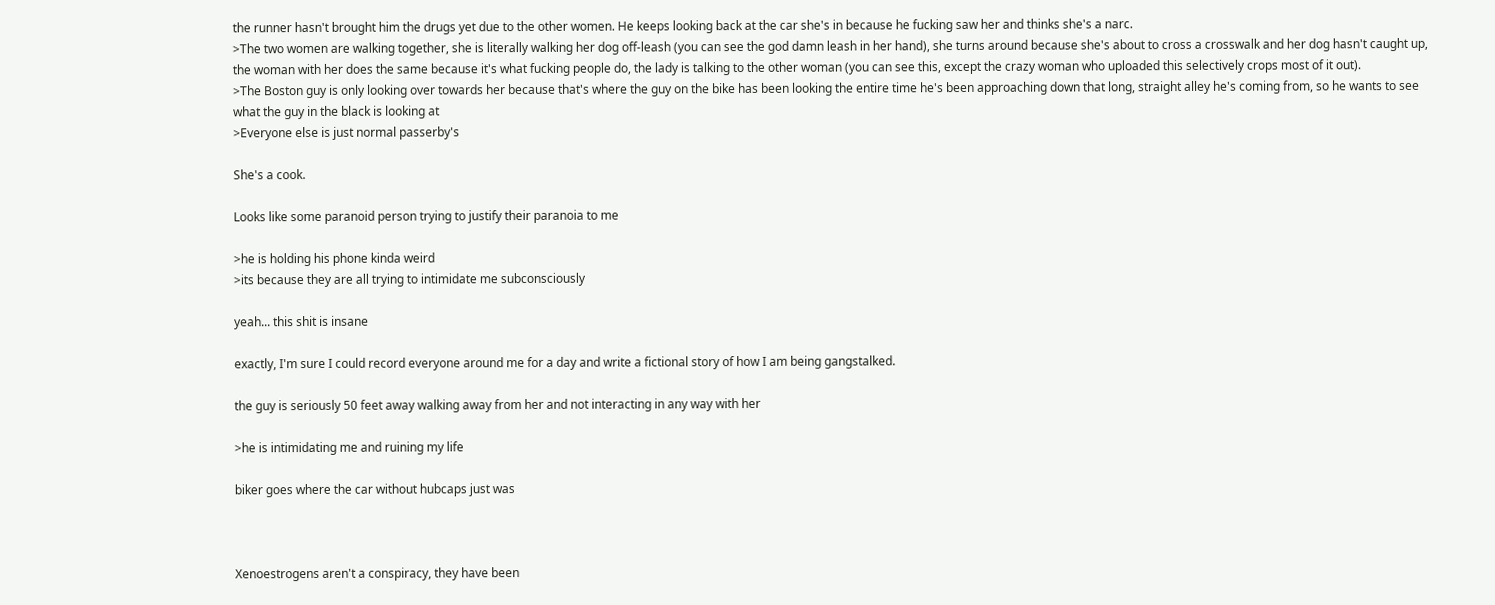the runner hasn't brought him the drugs yet due to the other women. He keeps looking back at the car she's in because he fucking saw her and thinks she's a narc.
>The two women are walking together, she is literally walking her dog off-leash (you can see the god damn leash in her hand), she turns around because she's about to cross a crosswalk and her dog hasn't caught up, the woman with her does the same because it's what fucking people do, the lady is talking to the other woman (you can see this, except the crazy woman who uploaded this selectively crops most of it out).
>The Boston guy is only looking over towards her because that's where the guy on the bike has been looking the entire time he's been approaching down that long, straight alley he's coming from, so he wants to see what the guy in the black is looking at
>Everyone else is just normal passerby's

She's a cook.

Looks like some paranoid person trying to justify their paranoia to me

>he is holding his phone kinda weird
>its because they are all trying to intimidate me subconsciously

yeah... this shit is insane

exactly, I'm sure I could record everyone around me for a day and write a fictional story of how I am being gangstalked.

the guy is seriously 50 feet away walking away from her and not interacting in any way with her

>he is intimidating me and ruining my life

biker goes where the car without hubcaps just was



Xenoestrogens aren't a conspiracy, they have been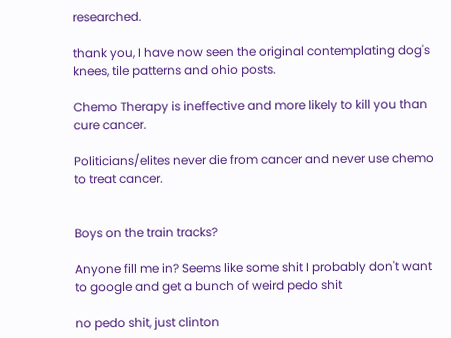researched.

thank you, I have now seen the original contemplating dog's knees, tile patterns and ohio posts.

Chemo Therapy is ineffective and more likely to kill you than cure cancer.

Politicians/elites never die from cancer and never use chemo to treat cancer.


Boys on the train tracks?

Anyone fill me in? Seems like some shit I probably don't want to google and get a bunch of weird pedo shit

no pedo shit, just clinton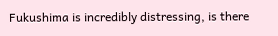Fukushima is incredibly distressing, is there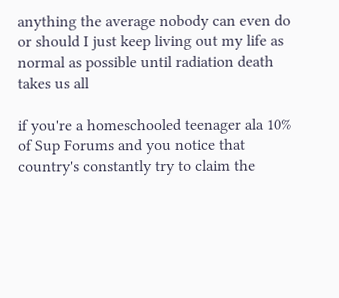anything the average nobody can even do or should I just keep living out my life as normal as possible until radiation death takes us all

if you're a homeschooled teenager ala 10% of Sup Forums and you notice that country's constantly try to claim the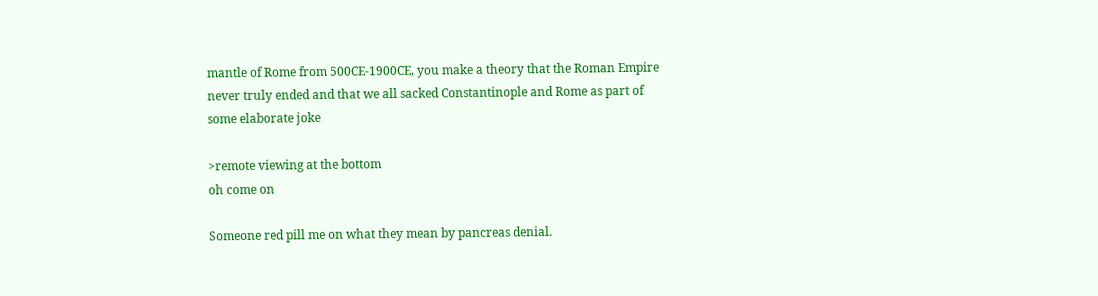mantle of Rome from 500CE-1900CE, you make a theory that the Roman Empire never truly ended and that we all sacked Constantinople and Rome as part of some elaborate joke

>remote viewing at the bottom
oh come on

Someone red pill me on what they mean by pancreas denial.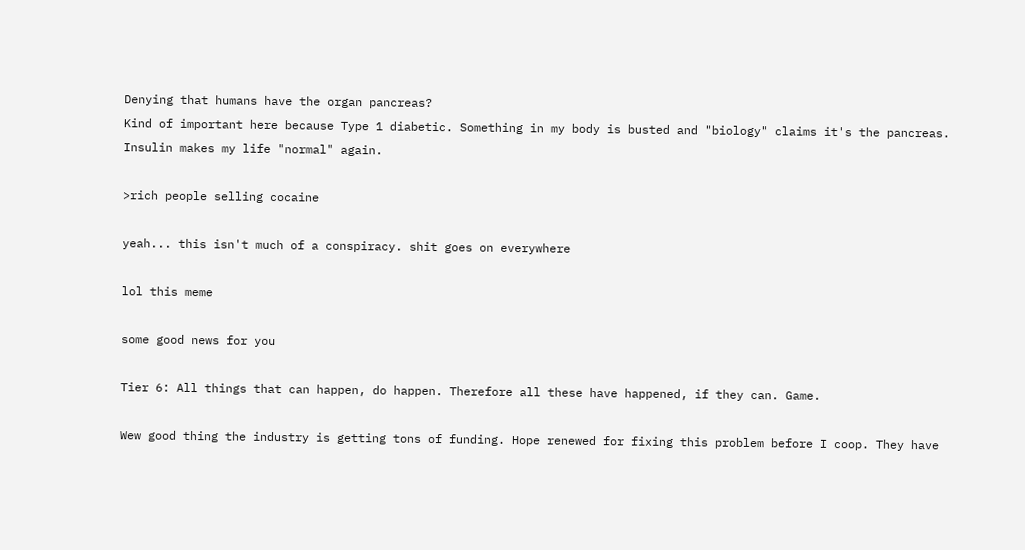Denying that humans have the organ pancreas?
Kind of important here because Type 1 diabetic. Something in my body is busted and "biology" claims it's the pancreas. Insulin makes my life "normal" again.

>rich people selling cocaine

yeah... this isn't much of a conspiracy. shit goes on everywhere

lol this meme

some good news for you

Tier 6: All things that can happen, do happen. Therefore all these have happened, if they can. Game.

Wew good thing the industry is getting tons of funding. Hope renewed for fixing this problem before I coop. They have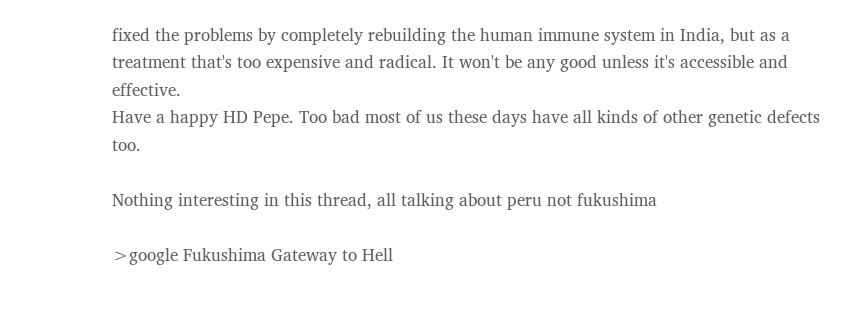fixed the problems by completely rebuilding the human immune system in India, but as a treatment that's too expensive and radical. It won't be any good unless it's accessible and effective.
Have a happy HD Pepe. Too bad most of us these days have all kinds of other genetic defects too.

Nothing interesting in this thread, all talking about peru not fukushima

>google Fukushima Gateway to Hell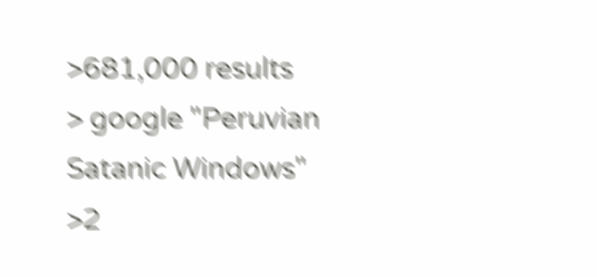>681,000 results
> google "Peruvian Satanic Windows"
>2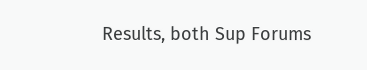Results, both Sup Forums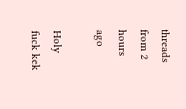threads from 2 hours ago

Holy fuck kek